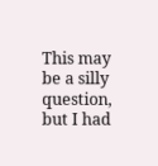This may be a silly question, but I had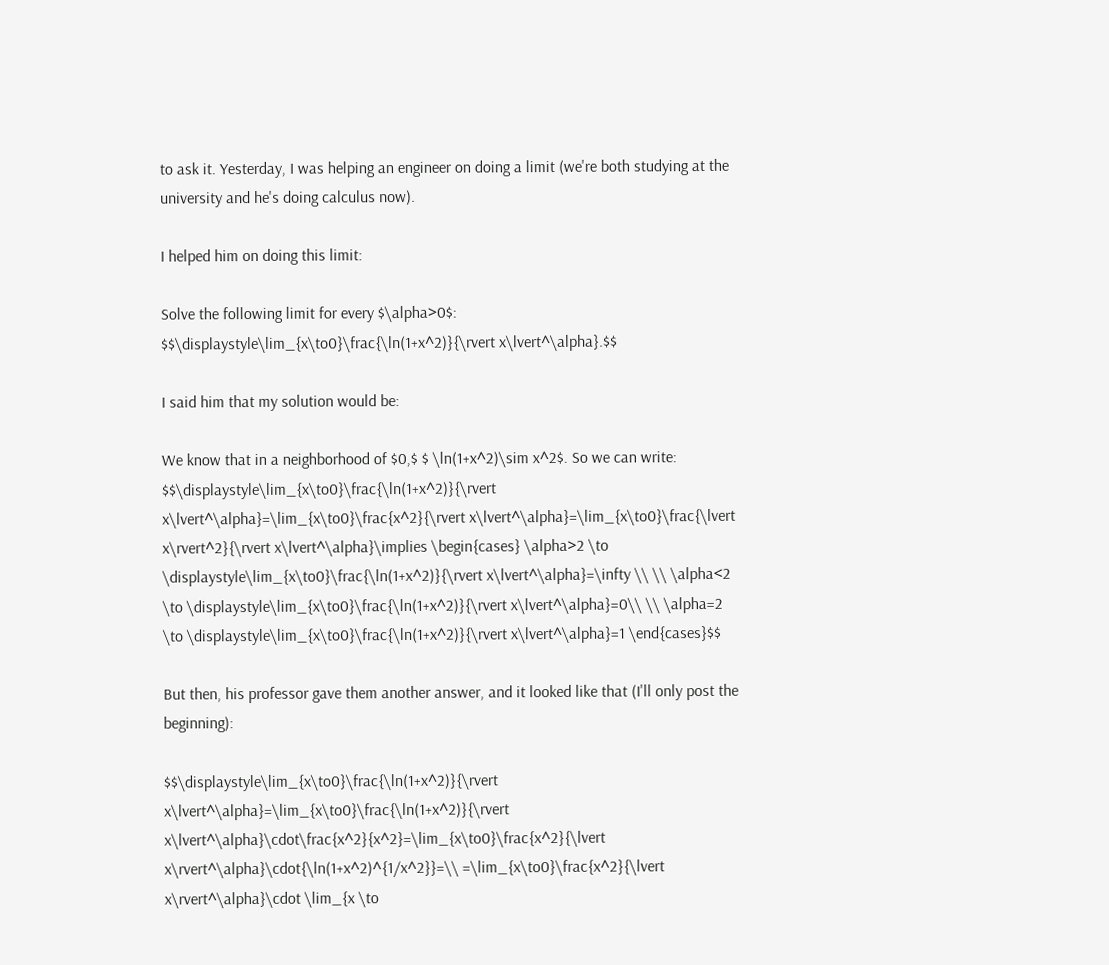to ask it. Yesterday, I was helping an engineer on doing a limit (we're both studying at the university and he's doing calculus now).

I helped him on doing this limit:

Solve the following limit for every $\alpha>0$: $$\displaystyle\lim_{x\to0}\frac{\ln(1+x^2)}{\rvert x\lvert^\alpha}.$$

I said him that my solution would be:

We know that in a neighborhood of $0,$ $ \ln(1+x^2)\sim x^2$. So we can write: $$\displaystyle\lim_{x\to0}\frac{\ln(1+x^2)}{\rvert x\lvert^\alpha}=\lim_{x\to0}\frac{x^2}{\rvert x\lvert^\alpha}=\lim_{x\to0}\frac{\lvert x\rvert^2}{\rvert x\lvert^\alpha}\implies \begin{cases} \alpha>2 \to \displaystyle\lim_{x\to0}\frac{\ln(1+x^2)}{\rvert x\lvert^\alpha}=\infty \\ \\ \alpha<2 \to \displaystyle\lim_{x\to0}\frac{\ln(1+x^2)}{\rvert x\lvert^\alpha}=0\\ \\ \alpha=2 \to \displaystyle\lim_{x\to0}\frac{\ln(1+x^2)}{\rvert x\lvert^\alpha}=1 \end{cases}$$

But then, his professor gave them another answer, and it looked like that (I'll only post the beginning):

$$\displaystyle\lim_{x\to0}\frac{\ln(1+x^2)}{\rvert x\lvert^\alpha}=\lim_{x\to0}\frac{\ln(1+x^2)}{\rvert x\lvert^\alpha}\cdot\frac{x^2}{x^2}=\lim_{x\to0}\frac{x^2}{\lvert x\rvert^\alpha}\cdot{\ln(1+x^2)^{1/x^2}}=\\ =\lim_{x\to0}\frac{x^2}{\lvert x\rvert^\alpha}\cdot \lim_{x \to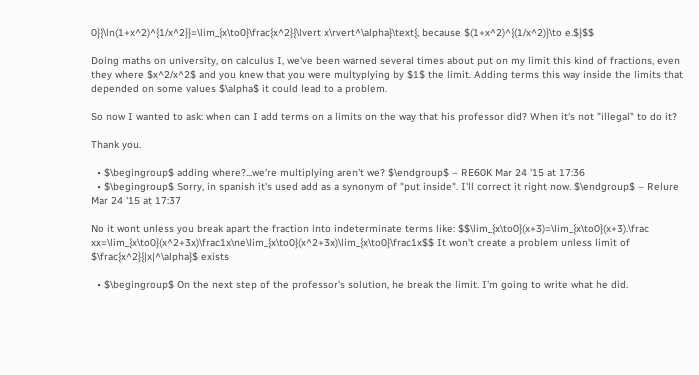0}{\ln(1+x^2)^{1/x^2}}=\lim_{x\to0}\frac{x^2}{\lvert x\rvert^\alpha}\text{, because $(1+x^2)^{(1/x^2)}\to e.$}$$

Doing maths on university, on calculus I, we've been warned several times about put on my limit this kind of fractions, even they where $x^2/x^2$ and you knew that you were multyplying by $1$ the limit. Adding terms this way inside the limits that depended on some values $\alpha$ it could lead to a problem.

So now I wanted to ask: when can I add terms on a limits on the way that his professor did? When it's not "illegal" to do it?

Thank you.

  • $\begingroup$ adding where?...we're multiplying aren't we? $\endgroup$ – RE60K Mar 24 '15 at 17:36
  • $\begingroup$ Sorry, in spanish it's used add as a synonym of "put inside". I'll correct it right now. $\endgroup$ – Relure Mar 24 '15 at 17:37

No it wont unless you break apart the fraction into indeterminate terms like: $$\lim_{x\to0}(x+3)=\lim_{x\to0}(x+3).\frac xx=\lim_{x\to0}(x^2+3x)\frac1x\ne\lim_{x\to0}(x^2+3x)\lim_{x\to0}\frac1x$$ It won't create a problem unless limit of $\frac{x^2}{|x|^\alpha}$ exists

  • $\begingroup$ On the next step of the professor's solution, he break the limit. I'm going to write what he did.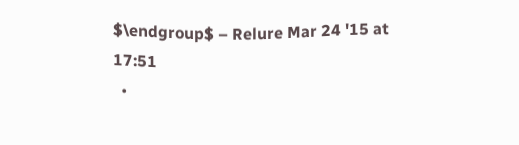$\endgroup$ – Relure Mar 24 '15 at 17:51
  •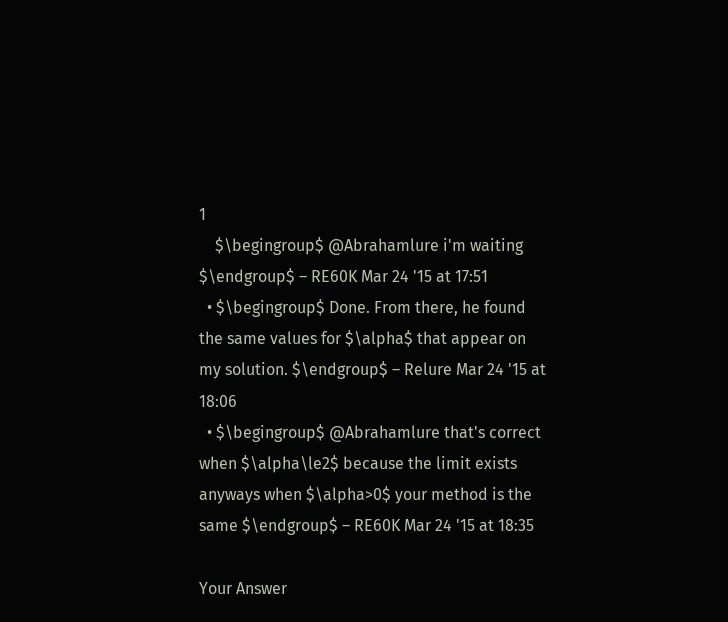1
    $\begingroup$ @Abrahamlure i'm waiting $\endgroup$ – RE60K Mar 24 '15 at 17:51
  • $\begingroup$ Done. From there, he found the same values for $\alpha$ that appear on my solution. $\endgroup$ – Relure Mar 24 '15 at 18:06
  • $\begingroup$ @Abrahamlure that's correct when $\alpha\le2$ because the limit exists anyways when $\alpha>0$ your method is the same $\endgroup$ – RE60K Mar 24 '15 at 18:35

Your Answer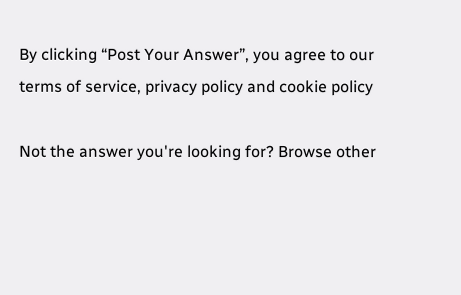By clicking “Post Your Answer”, you agree to our terms of service, privacy policy and cookie policy

Not the answer you're looking for? Browse other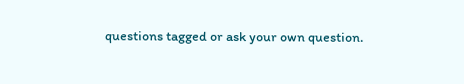questions tagged or ask your own question.